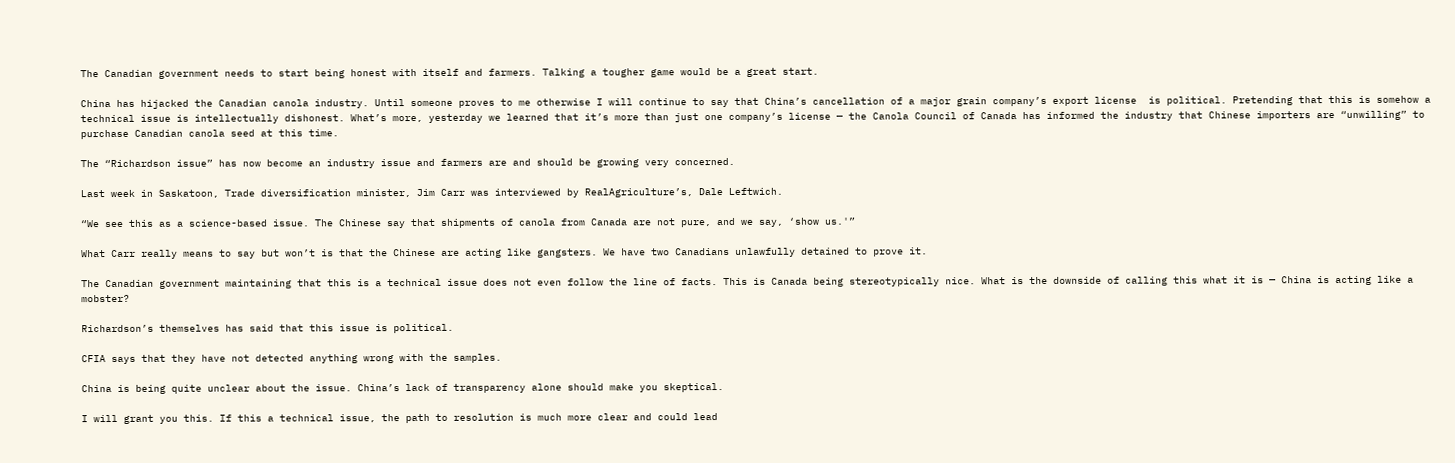The Canadian government needs to start being honest with itself and farmers. Talking a tougher game would be a great start.

China has hijacked the Canadian canola industry. Until someone proves to me otherwise I will continue to say that China’s cancellation of a major grain company’s export license  is political. Pretending that this is somehow a technical issue is intellectually dishonest. What’s more, yesterday we learned that it’s more than just one company’s license — the Canola Council of Canada has informed the industry that Chinese importers are “unwilling” to purchase Canadian canola seed at this time.

The “Richardson issue” has now become an industry issue and farmers are and should be growing very concerned.

Last week in Saskatoon, Trade diversification minister, Jim Carr was interviewed by RealAgriculture’s, Dale Leftwich.

“We see this as a science-based issue. The Chinese say that shipments of canola from Canada are not pure, and we say, ‘show us.'”

What Carr really means to say but won’t is that the Chinese are acting like gangsters. We have two Canadians unlawfully detained to prove it.

The Canadian government maintaining that this is a technical issue does not even follow the line of facts. This is Canada being stereotypically nice. What is the downside of calling this what it is — China is acting like a mobster?

Richardson’s themselves has said that this issue is political.

CFIA says that they have not detected anything wrong with the samples.

China is being quite unclear about the issue. China’s lack of transparency alone should make you skeptical.

I will grant you this. If this a technical issue, the path to resolution is much more clear and could lead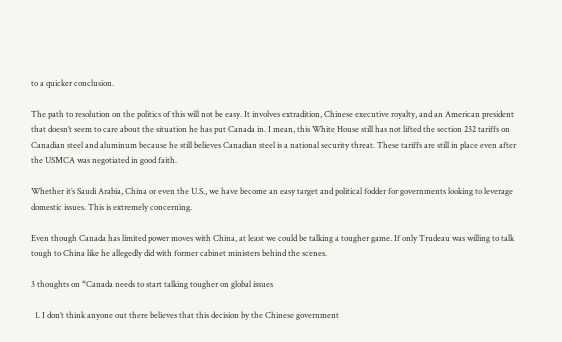to a quicker conclusion.

The path to resolution on the politics of this will not be easy. It involves extradition, Chinese executive royalty, and an American president that doesn’t seem to care about the situation he has put Canada in. I mean, this White House still has not lifted the section 232 tariffs on Canadian steel and aluminum because he still believes Canadian steel is a national security threat. These tariffs are still in place even after the USMCA was negotiated in good faith.

Whether it’s Saudi Arabia, China or even the U.S., we have become an easy target and political fodder for governments looking to leverage domestic issues. This is extremely concerning.

Even though Canada has limited power moves with China, at least we could be talking a tougher game. If only Trudeau was willing to talk tough to China like he allegedly did with former cabinet ministers behind the scenes.

3 thoughts on “Canada needs to start talking tougher on global issues

  1. I don’t think anyone out there believes that this decision by the Chinese government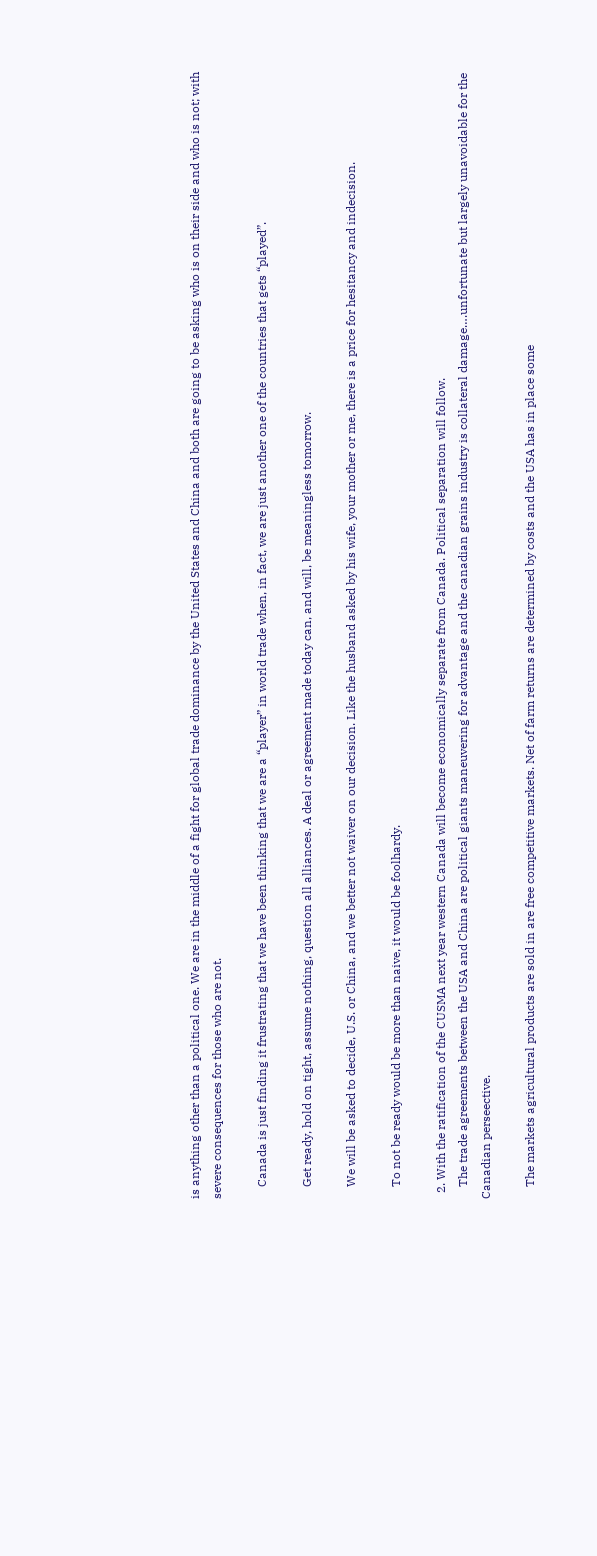is anything other than a political one. We are in the middle of a fight for global trade dominance by the United States and China and both are going to be asking who is on their side and who is not; with severe consequences for those who are not.

    Canada is just finding it frustrating that we have been thinking that we are a “player” in world trade when, in fact, we are just another one of the countries that gets “played”.

    Get ready, hold on tight, assume nothing, question all alliances. A deal or agreement made today can, and will, be meaningless tomorrow.

    We will be asked to decide, U.S. or China, and we better not waiver on our decision. Like the husband asked by his wife, your mother or me, there is a price for hesitancy and indecision.

    To not be ready would be more than naive, it would be foolhardy.

  2. With the ratification of the CUSMA next year western Canada will become economically separate from Canada. Political separation will follow.
    The trade agreements between the USA and China are political giants maneuvering for advantage and the canadian grains industry is collateral damage….unfortunate but largely unavoidable for the Canadian perseective.

    The markets agricultural products are sold in are free competitive markets. Net of farm returns are determined by costs and the USA has in place some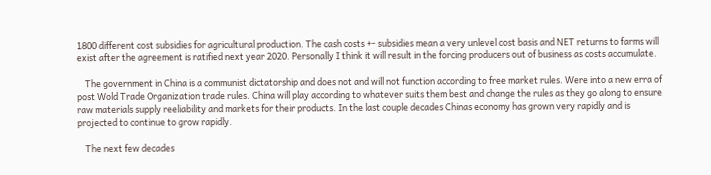1800 different cost subsidies for agricultural production. The cash costs +- subsidies mean a very unlevel cost basis and NET returns to farms will exist after the agreement is ratified next year 2020. Personally I think it will result in the forcing producers out of business as costs accumulate.

    The government in China is a communist dictatorship and does not and will not function according to free market rules. Were into a new erra of post Wold Trade Organization trade rules. China will play according to whatever suits them best and change the rules as they go along to ensure raw materials supply reeliability and markets for their products. In the last couple decades Chinas economy has grown very rapidly and is projected to continue to grow rapidly.

    The next few decades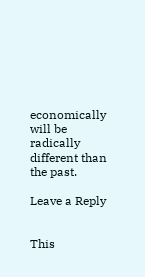economically will be radically different than the past.

Leave a Reply


This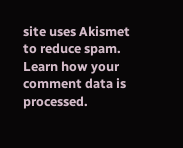site uses Akismet to reduce spam. Learn how your comment data is processed.